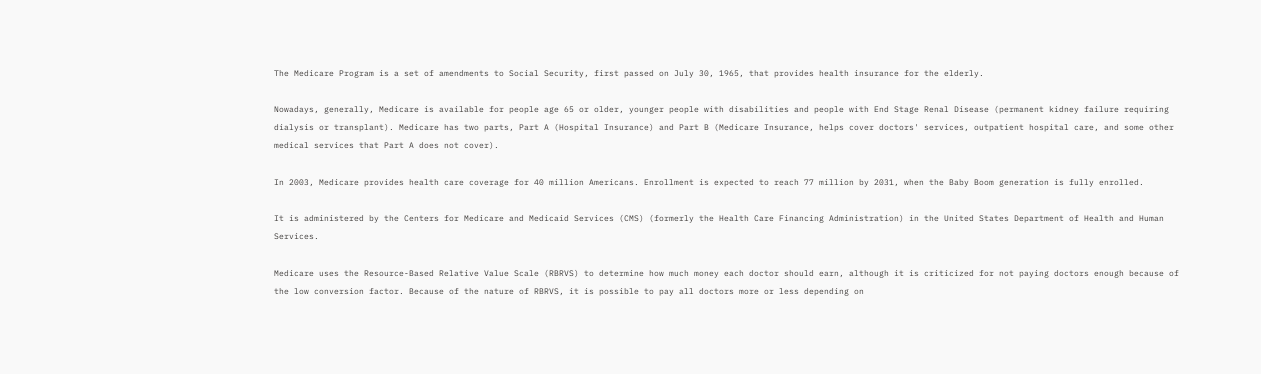The Medicare Program is a set of amendments to Social Security, first passed on July 30, 1965, that provides health insurance for the elderly.

Nowadays, generally, Medicare is available for people age 65 or older, younger people with disabilities and people with End Stage Renal Disease (permanent kidney failure requiring dialysis or transplant). Medicare has two parts, Part A (Hospital Insurance) and Part B (Medicare Insurance, helps cover doctors' services, outpatient hospital care, and some other medical services that Part A does not cover).

In 2003, Medicare provides health care coverage for 40 million Americans. Enrollment is expected to reach 77 million by 2031, when the Baby Boom generation is fully enrolled.

It is administered by the Centers for Medicare and Medicaid Services (CMS) (formerly the Health Care Financing Administration) in the United States Department of Health and Human Services.

Medicare uses the Resource-Based Relative Value Scale (RBRVS) to determine how much money each doctor should earn, although it is criticized for not paying doctors enough because of the low conversion factor. Because of the nature of RBRVS, it is possible to pay all doctors more or less depending on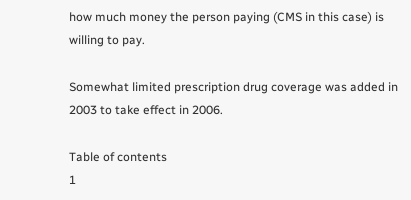how much money the person paying (CMS in this case) is willing to pay.

Somewhat limited prescription drug coverage was added in 2003 to take effect in 2006.

Table of contents
1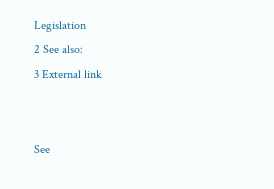Legislation
2 See also:
3 External link


See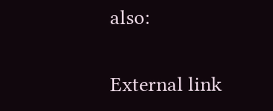also:

External link